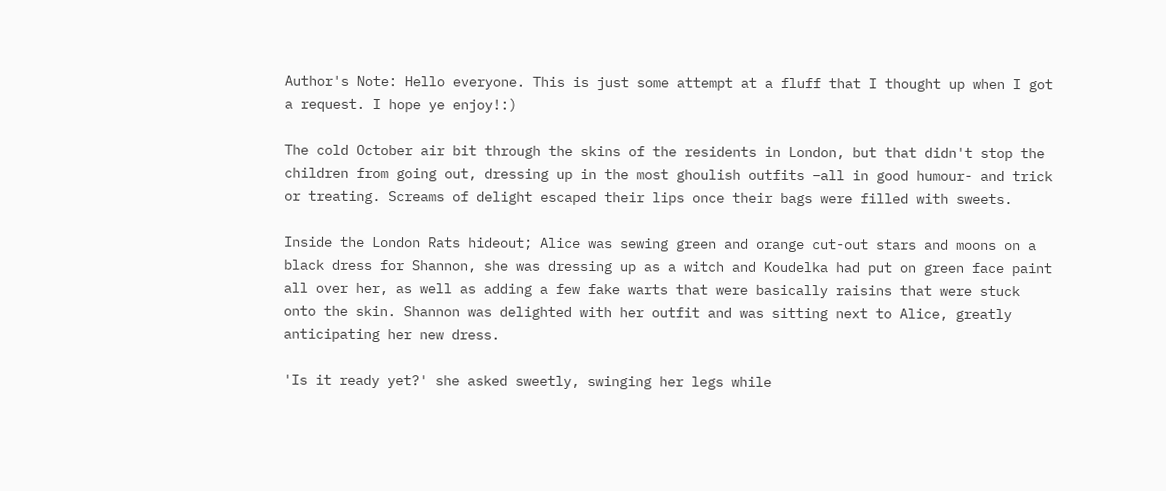Author's Note: Hello everyone. This is just some attempt at a fluff that I thought up when I got a request. I hope ye enjoy!:)

The cold October air bit through the skins of the residents in London, but that didn't stop the children from going out, dressing up in the most ghoulish outfits –all in good humour- and trick or treating. Screams of delight escaped their lips once their bags were filled with sweets.

Inside the London Rats hideout; Alice was sewing green and orange cut-out stars and moons on a black dress for Shannon, she was dressing up as a witch and Koudelka had put on green face paint all over her, as well as adding a few fake warts that were basically raisins that were stuck onto the skin. Shannon was delighted with her outfit and was sitting next to Alice, greatly anticipating her new dress.

'Is it ready yet?' she asked sweetly, swinging her legs while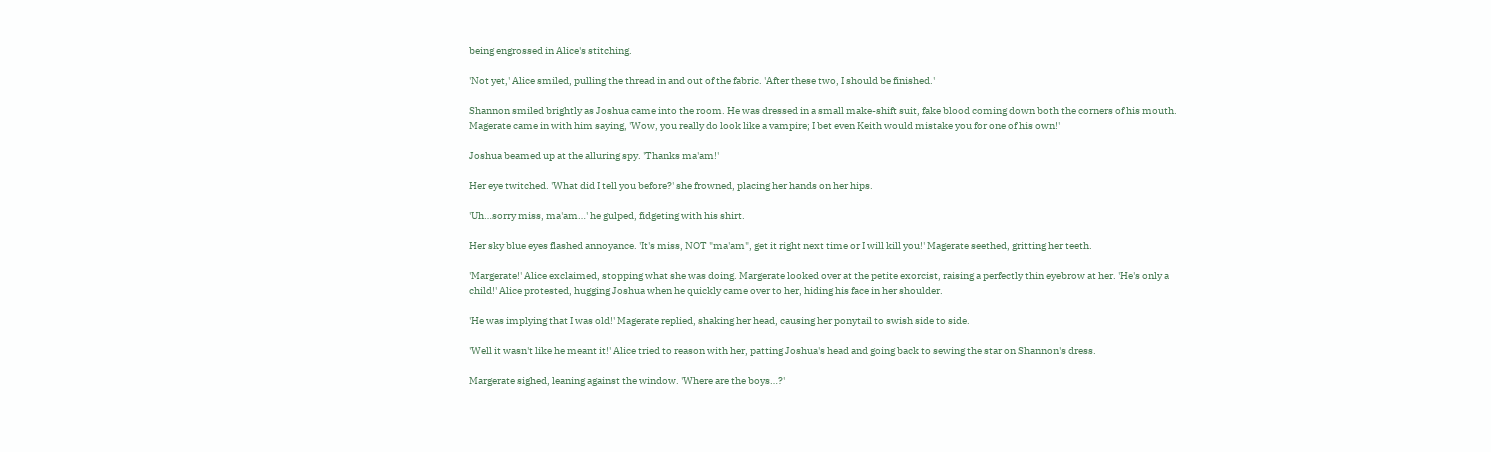being engrossed in Alice's stitching.

'Not yet,' Alice smiled, pulling the thread in and out of the fabric. 'After these two, I should be finished.'

Shannon smiled brightly as Joshua came into the room. He was dressed in a small make-shift suit, fake blood coming down both the corners of his mouth. Magerate came in with him saying, 'Wow, you really do look like a vampire; I bet even Keith would mistake you for one of his own!'

Joshua beamed up at the alluring spy. 'Thanks ma'am!'

Her eye twitched. 'What did I tell you before?' she frowned, placing her hands on her hips.

'Uh…sorry miss, ma'am…' he gulped, fidgeting with his shirt.

Her sky blue eyes flashed annoyance. 'It's miss, NOT "ma'am", get it right next time or I will kill you!' Magerate seethed, gritting her teeth.

'Margerate!' Alice exclaimed, stopping what she was doing. Margerate looked over at the petite exorcist, raising a perfectly thin eyebrow at her. 'He's only a child!' Alice protested, hugging Joshua when he quickly came over to her, hiding his face in her shoulder.

'He was implying that I was old!' Magerate replied, shaking her head, causing her ponytail to swish side to side.

'Well it wasn't like he meant it!' Alice tried to reason with her, patting Joshua's head and going back to sewing the star on Shannon's dress.

Margerate sighed, leaning against the window. 'Where are the boys…?'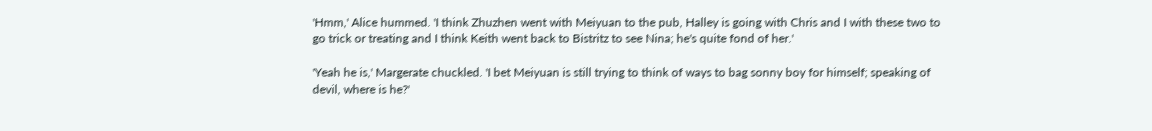'Hmm,' Alice hummed. 'I think Zhuzhen went with Meiyuan to the pub, Halley is going with Chris and I with these two to go trick or treating and I think Keith went back to Bistritz to see Nina; he's quite fond of her.'

'Yeah he is,' Margerate chuckled. 'I bet Meiyuan is still trying to think of ways to bag sonny boy for himself; speaking of devil, where is he?'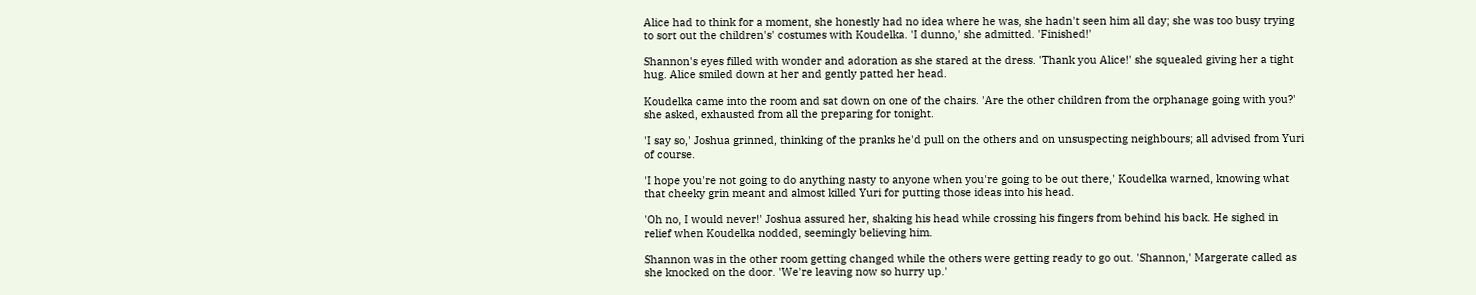Alice had to think for a moment, she honestly had no idea where he was, she hadn't seen him all day; she was too busy trying to sort out the children's' costumes with Koudelka. 'I dunno,' she admitted. 'Finished!'

Shannon's eyes filled with wonder and adoration as she stared at the dress. 'Thank you Alice!' she squealed giving her a tight hug. Alice smiled down at her and gently patted her head.

Koudelka came into the room and sat down on one of the chairs. 'Are the other children from the orphanage going with you?' she asked, exhausted from all the preparing for tonight.

'I say so,' Joshua grinned, thinking of the pranks he'd pull on the others and on unsuspecting neighbours; all advised from Yuri of course.

'I hope you're not going to do anything nasty to anyone when you're going to be out there,' Koudelka warned, knowing what that cheeky grin meant and almost killed Yuri for putting those ideas into his head.

'Oh no, I would never!' Joshua assured her, shaking his head while crossing his fingers from behind his back. He sighed in relief when Koudelka nodded, seemingly believing him.

Shannon was in the other room getting changed while the others were getting ready to go out. 'Shannon,' Margerate called as she knocked on the door. 'We're leaving now so hurry up.'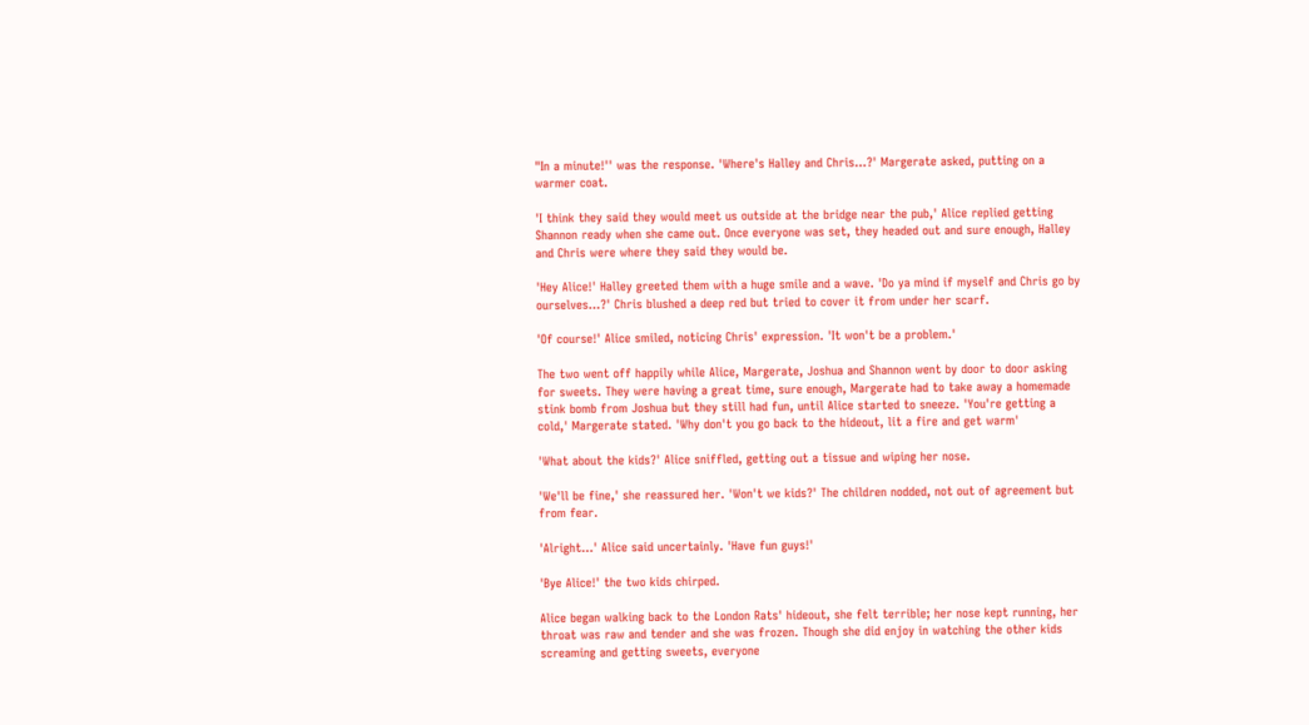"In a minute!'' was the response. 'Where's Halley and Chris…?' Margerate asked, putting on a warmer coat.

'I think they said they would meet us outside at the bridge near the pub,' Alice replied getting Shannon ready when she came out. Once everyone was set, they headed out and sure enough, Halley and Chris were where they said they would be.

'Hey Alice!' Halley greeted them with a huge smile and a wave. 'Do ya mind if myself and Chris go by ourselves…?' Chris blushed a deep red but tried to cover it from under her scarf.

'Of course!' Alice smiled, noticing Chris' expression. 'It won't be a problem.'

The two went off happily while Alice, Margerate, Joshua and Shannon went by door to door asking for sweets. They were having a great time, sure enough, Margerate had to take away a homemade stink bomb from Joshua but they still had fun, until Alice started to sneeze. 'You're getting a cold,' Margerate stated. 'Why don't you go back to the hideout, lit a fire and get warm'

'What about the kids?' Alice sniffled, getting out a tissue and wiping her nose.

'We'll be fine,' she reassured her. 'Won't we kids?' The children nodded, not out of agreement but from fear.

'Alright…' Alice said uncertainly. 'Have fun guys!'

'Bye Alice!' the two kids chirped.

Alice began walking back to the London Rats' hideout, she felt terrible; her nose kept running, her throat was raw and tender and she was frozen. Though she did enjoy in watching the other kids screaming and getting sweets, everyone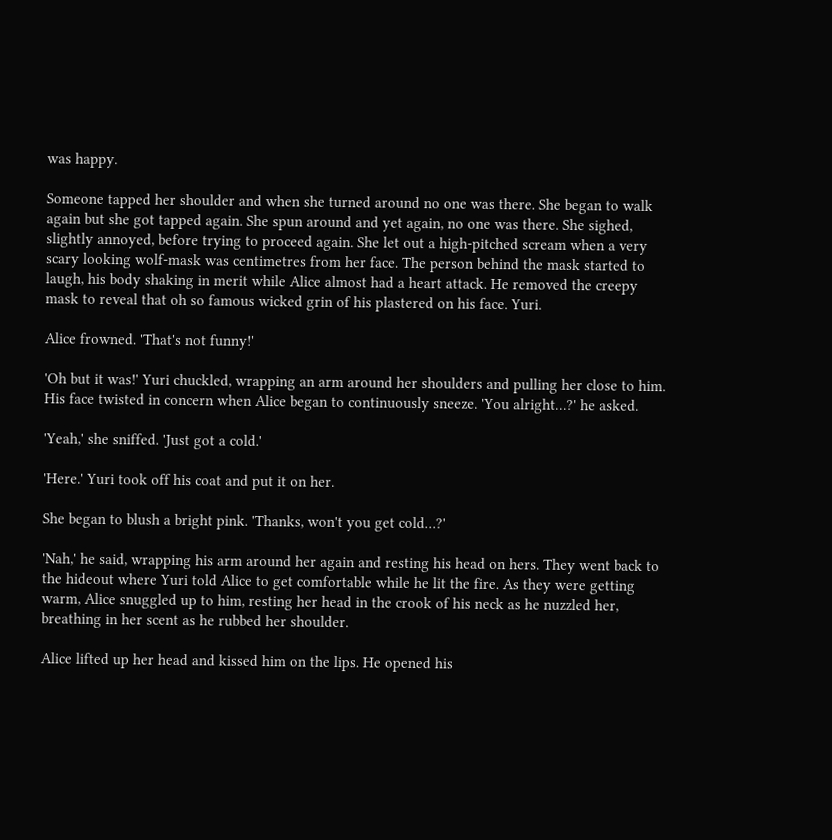was happy.

Someone tapped her shoulder and when she turned around no one was there. She began to walk again but she got tapped again. She spun around and yet again, no one was there. She sighed, slightly annoyed, before trying to proceed again. She let out a high-pitched scream when a very scary looking wolf-mask was centimetres from her face. The person behind the mask started to laugh, his body shaking in merit while Alice almost had a heart attack. He removed the creepy mask to reveal that oh so famous wicked grin of his plastered on his face. Yuri.

Alice frowned. 'That's not funny!'

'Oh but it was!' Yuri chuckled, wrapping an arm around her shoulders and pulling her close to him. His face twisted in concern when Alice began to continuously sneeze. 'You alright…?' he asked.

'Yeah,' she sniffed. 'Just got a cold.'

'Here.' Yuri took off his coat and put it on her.

She began to blush a bright pink. 'Thanks, won't you get cold…?'

'Nah,' he said, wrapping his arm around her again and resting his head on hers. They went back to the hideout where Yuri told Alice to get comfortable while he lit the fire. As they were getting warm, Alice snuggled up to him, resting her head in the crook of his neck as he nuzzled her, breathing in her scent as he rubbed her shoulder.

Alice lifted up her head and kissed him on the lips. He opened his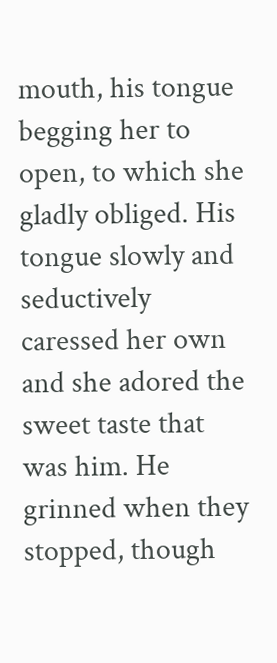mouth, his tongue begging her to open, to which she gladly obliged. His tongue slowly and seductively caressed her own and she adored the sweet taste that was him. He grinned when they stopped, though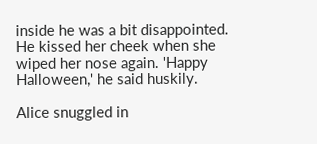inside he was a bit disappointed. He kissed her cheek when she wiped her nose again. 'Happy Halloween,' he said huskily.

Alice snuggled in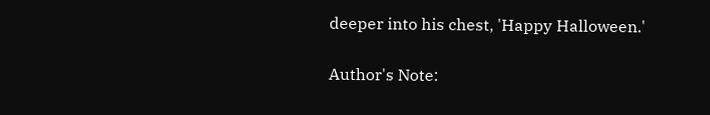deeper into his chest, 'Happy Halloween.'

Author's Note: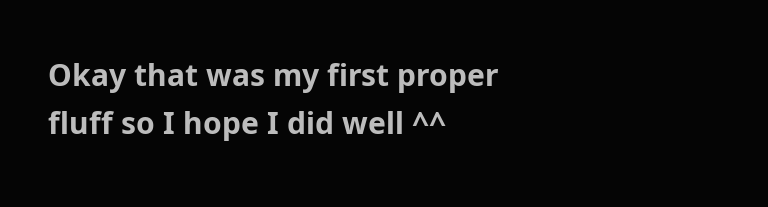Okay that was my first proper fluff so I hope I did well ^^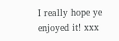I really hope ye enjoyed it! xxx